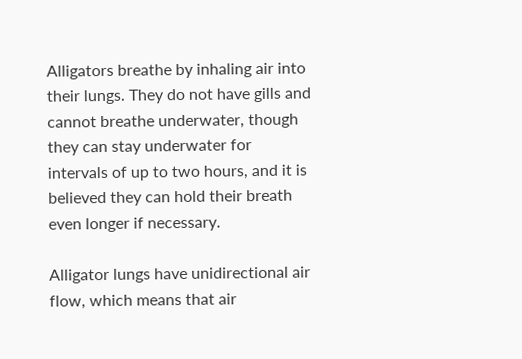Alligators breathe by inhaling air into their lungs. They do not have gills and cannot breathe underwater, though they can stay underwater for intervals of up to two hours, and it is believed they can hold their breath even longer if necessary.

Alligator lungs have unidirectional air flow, which means that air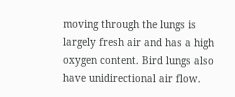moving through the lungs is largely fresh air and has a high oxygen content. Bird lungs also have unidirectional air flow.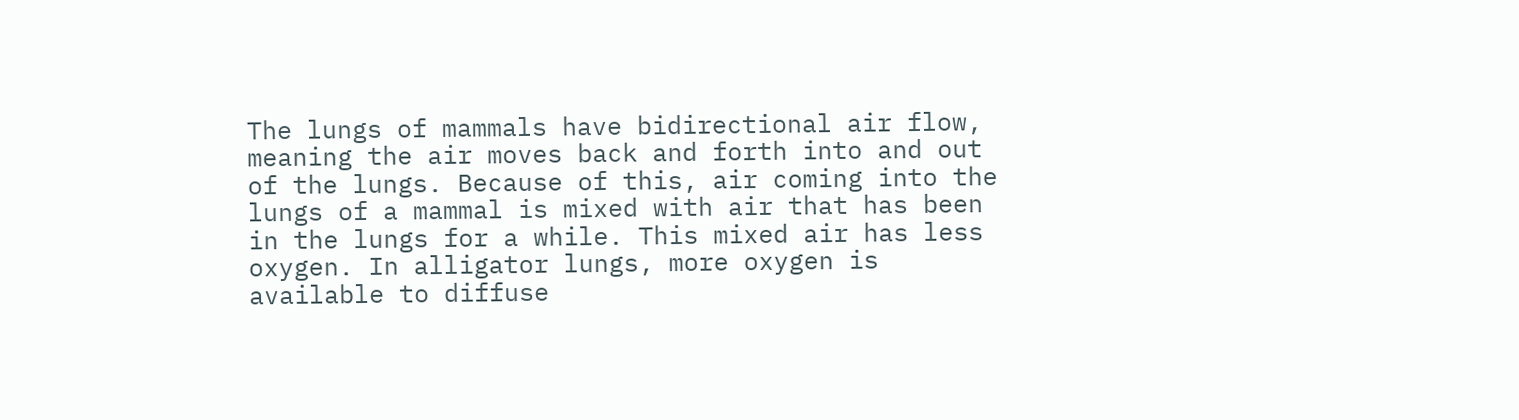The lungs of mammals have bidirectional air flow, meaning the air moves back and forth into and out of the lungs. Because of this, air coming into the lungs of a mammal is mixed with air that has been in the lungs for a while. This mixed air has less oxygen. In alligator lungs, more oxygen is available to diffuse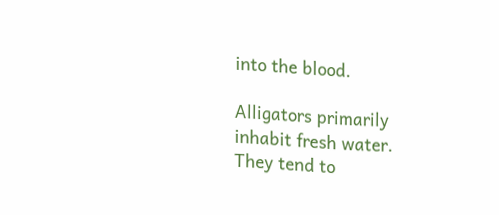into the blood.

Alligators primarily inhabit fresh water. They tend to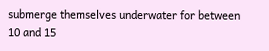submerge themselves underwater for between 10 and 15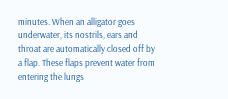minutes. When an alligator goes underwater, its nostrils, ears and throat are automatically closed off by a flap. These flaps prevent water from entering the lungs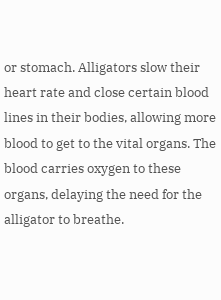or stomach. Alligators slow their heart rate and close certain blood lines in their bodies, allowing more blood to get to the vital organs. The blood carries oxygen to these organs, delaying the need for the alligator to breathe.